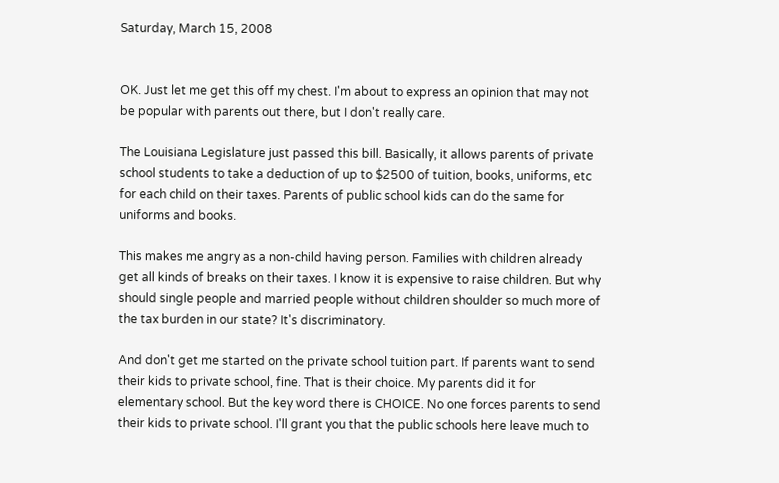Saturday, March 15, 2008


OK. Just let me get this off my chest. I'm about to express an opinion that may not be popular with parents out there, but I don't really care.

The Louisiana Legislature just passed this bill. Basically, it allows parents of private school students to take a deduction of up to $2500 of tuition, books, uniforms, etc for each child on their taxes. Parents of public school kids can do the same for uniforms and books.

This makes me angry as a non-child having person. Families with children already get all kinds of breaks on their taxes. I know it is expensive to raise children. But why should single people and married people without children shoulder so much more of the tax burden in our state? It's discriminatory.

And don't get me started on the private school tuition part. If parents want to send their kids to private school, fine. That is their choice. My parents did it for elementary school. But the key word there is CHOICE. No one forces parents to send their kids to private school. I'll grant you that the public schools here leave much to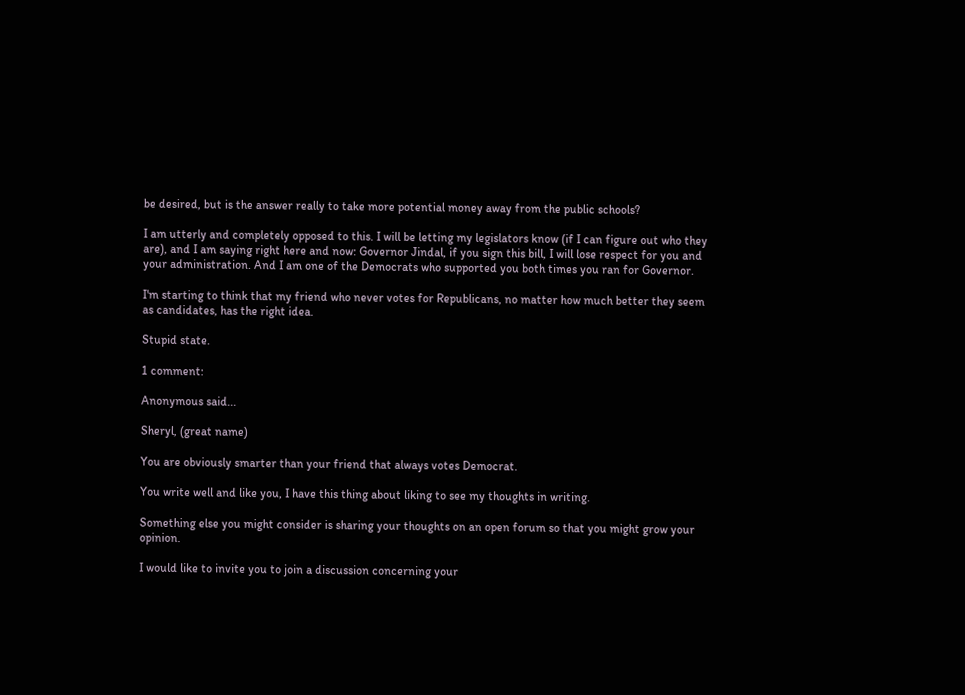be desired, but is the answer really to take more potential money away from the public schools?

I am utterly and completely opposed to this. I will be letting my legislators know (if I can figure out who they are), and I am saying right here and now: Governor Jindal, if you sign this bill, I will lose respect for you and your administration. And I am one of the Democrats who supported you both times you ran for Governor.

I'm starting to think that my friend who never votes for Republicans, no matter how much better they seem as candidates, has the right idea.

Stupid state.

1 comment:

Anonymous said...

Sheryl, (great name)

You are obviously smarter than your friend that always votes Democrat.

You write well and like you, I have this thing about liking to see my thoughts in writing.

Something else you might consider is sharing your thoughts on an open forum so that you might grow your opinion.

I would like to invite you to join a discussion concerning your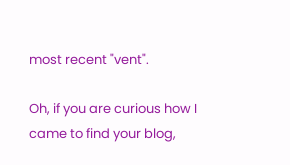most recent "vent".

Oh, if you are curious how I came to find your blog,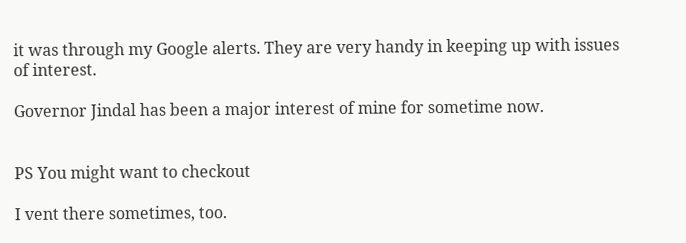it was through my Google alerts. They are very handy in keeping up with issues of interest.

Governor Jindal has been a major interest of mine for sometime now.


PS You might want to checkout

I vent there sometimes, too.